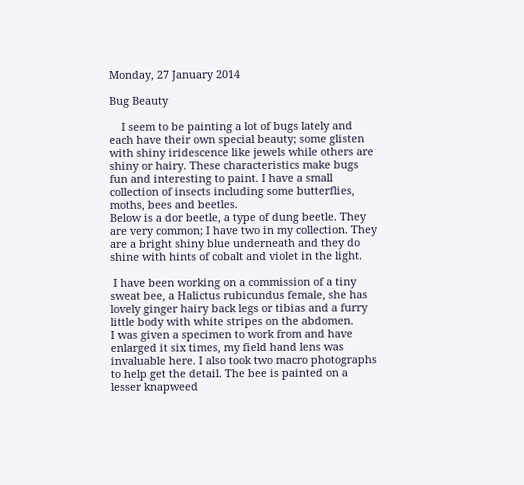Monday, 27 January 2014

Bug Beauty

    I seem to be painting a lot of bugs lately and each have their own special beauty; some glisten with shiny iridescence like jewels while others are shiny or hairy. These characteristics make bugs fun and interesting to paint. I have a small collection of insects including some butterflies, moths, bees and beetles.
Below is a dor beetle, a type of dung beetle. They are very common; I have two in my collection. They are a bright shiny blue underneath and they do shine with hints of cobalt and violet in the light.

 I have been working on a commission of a tiny sweat bee, a Halictus rubicundus female, she has lovely ginger hairy back legs or tibias and a furry little body with white stripes on the abdomen.
I was given a specimen to work from and have enlarged it six times, my field hand lens was invaluable here. I also took two macro photographs to help get the detail. The bee is painted on a lesser knapweed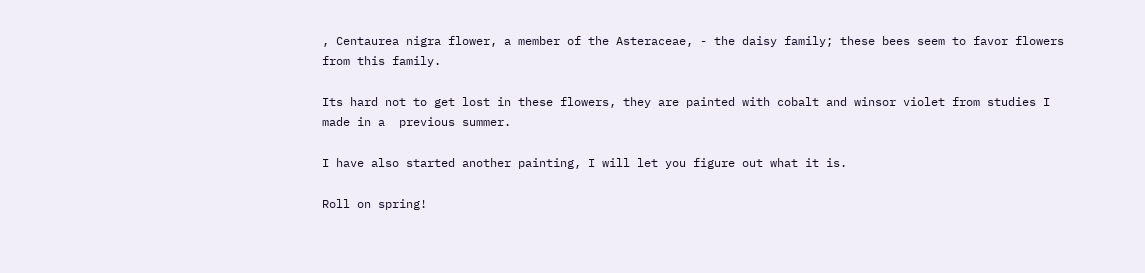, Centaurea nigra flower, a member of the Asteraceae, - the daisy family; these bees seem to favor flowers from this family.

Its hard not to get lost in these flowers, they are painted with cobalt and winsor violet from studies I made in a  previous summer.

I have also started another painting, I will let you figure out what it is.

Roll on spring!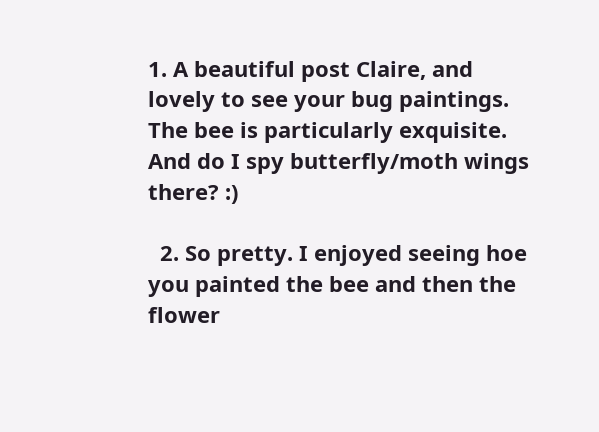1. A beautiful post Claire, and lovely to see your bug paintings. The bee is particularly exquisite. And do I spy butterfly/moth wings there? :)

  2. So pretty. I enjoyed seeing hoe you painted the bee and then the flower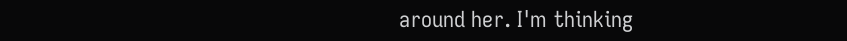around her. I'm thinking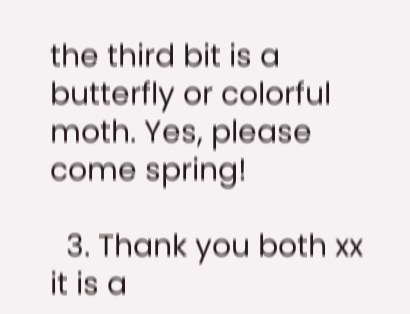the third bit is a butterfly or colorful moth. Yes, please come spring!

  3. Thank you both xx it is a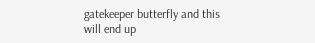gatekeeper butterfly and this will end up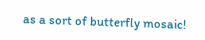as a sort of butterfly mosaic!